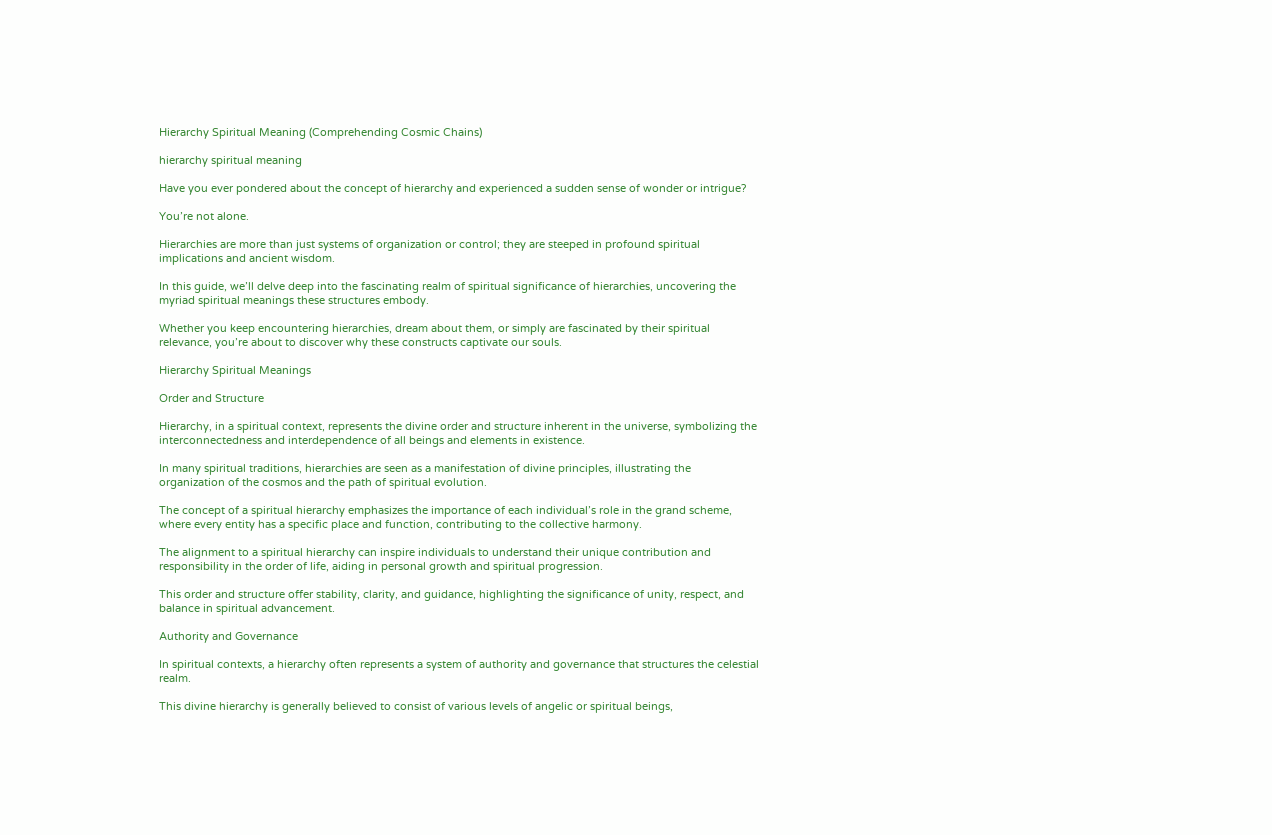Hierarchy Spiritual Meaning (Comprehending Cosmic Chains)

hierarchy spiritual meaning

Have you ever pondered about the concept of hierarchy and experienced a sudden sense of wonder or intrigue?

You’re not alone.

Hierarchies are more than just systems of organization or control; they are steeped in profound spiritual implications and ancient wisdom.

In this guide, we’ll delve deep into the fascinating realm of spiritual significance of hierarchies, uncovering the myriad spiritual meanings these structures embody.

Whether you keep encountering hierarchies, dream about them, or simply are fascinated by their spiritual relevance, you’re about to discover why these constructs captivate our souls.

Hierarchy Spiritual Meanings

Order and Structure

Hierarchy, in a spiritual context, represents the divine order and structure inherent in the universe, symbolizing the interconnectedness and interdependence of all beings and elements in existence.

In many spiritual traditions, hierarchies are seen as a manifestation of divine principles, illustrating the organization of the cosmos and the path of spiritual evolution.

The concept of a spiritual hierarchy emphasizes the importance of each individual’s role in the grand scheme, where every entity has a specific place and function, contributing to the collective harmony.

The alignment to a spiritual hierarchy can inspire individuals to understand their unique contribution and responsibility in the order of life, aiding in personal growth and spiritual progression.

This order and structure offer stability, clarity, and guidance, highlighting the significance of unity, respect, and balance in spiritual advancement.

Authority and Governance

In spiritual contexts, a hierarchy often represents a system of authority and governance that structures the celestial realm.

This divine hierarchy is generally believed to consist of various levels of angelic or spiritual beings,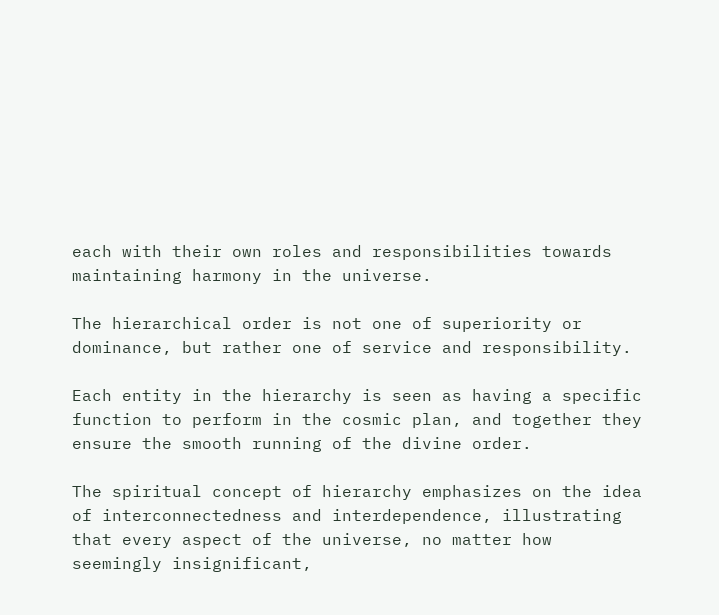each with their own roles and responsibilities towards maintaining harmony in the universe.

The hierarchical order is not one of superiority or dominance, but rather one of service and responsibility.

Each entity in the hierarchy is seen as having a specific function to perform in the cosmic plan, and together they ensure the smooth running of the divine order.

The spiritual concept of hierarchy emphasizes on the idea of interconnectedness and interdependence, illustrating that every aspect of the universe, no matter how seemingly insignificant,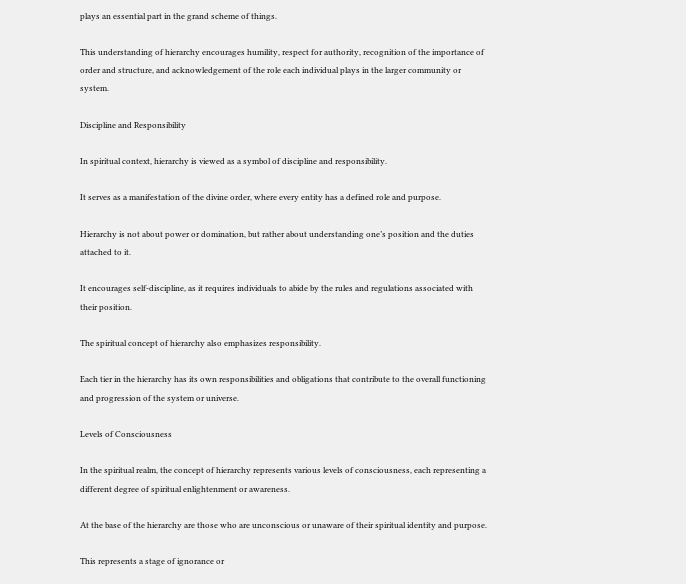plays an essential part in the grand scheme of things.

This understanding of hierarchy encourages humility, respect for authority, recognition of the importance of order and structure, and acknowledgement of the role each individual plays in the larger community or system.

Discipline and Responsibility

In spiritual context, hierarchy is viewed as a symbol of discipline and responsibility.

It serves as a manifestation of the divine order, where every entity has a defined role and purpose.

Hierarchy is not about power or domination, but rather about understanding one’s position and the duties attached to it.

It encourages self-discipline, as it requires individuals to abide by the rules and regulations associated with their position.

The spiritual concept of hierarchy also emphasizes responsibility.

Each tier in the hierarchy has its own responsibilities and obligations that contribute to the overall functioning and progression of the system or universe.

Levels of Consciousness

In the spiritual realm, the concept of hierarchy represents various levels of consciousness, each representing a different degree of spiritual enlightenment or awareness.

At the base of the hierarchy are those who are unconscious or unaware of their spiritual identity and purpose.

This represents a stage of ignorance or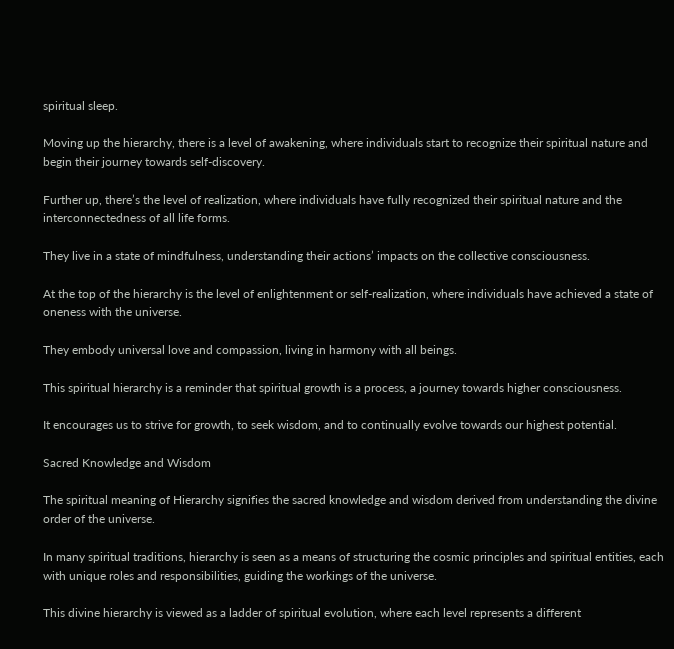spiritual sleep.

Moving up the hierarchy, there is a level of awakening, where individuals start to recognize their spiritual nature and begin their journey towards self-discovery.

Further up, there’s the level of realization, where individuals have fully recognized their spiritual nature and the interconnectedness of all life forms.

They live in a state of mindfulness, understanding their actions’ impacts on the collective consciousness.

At the top of the hierarchy is the level of enlightenment or self-realization, where individuals have achieved a state of oneness with the universe.

They embody universal love and compassion, living in harmony with all beings.

This spiritual hierarchy is a reminder that spiritual growth is a process, a journey towards higher consciousness.

It encourages us to strive for growth, to seek wisdom, and to continually evolve towards our highest potential.

Sacred Knowledge and Wisdom

The spiritual meaning of Hierarchy signifies the sacred knowledge and wisdom derived from understanding the divine order of the universe.

In many spiritual traditions, hierarchy is seen as a means of structuring the cosmic principles and spiritual entities, each with unique roles and responsibilities, guiding the workings of the universe.

This divine hierarchy is viewed as a ladder of spiritual evolution, where each level represents a different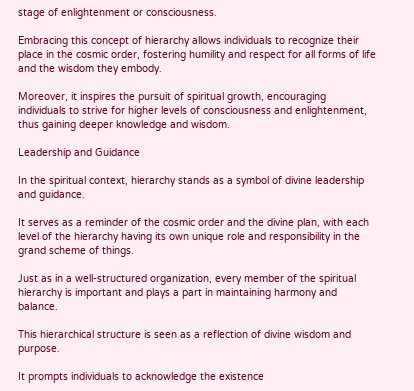stage of enlightenment or consciousness.

Embracing this concept of hierarchy allows individuals to recognize their place in the cosmic order, fostering humility and respect for all forms of life and the wisdom they embody.

Moreover, it inspires the pursuit of spiritual growth, encouraging individuals to strive for higher levels of consciousness and enlightenment, thus gaining deeper knowledge and wisdom.

Leadership and Guidance

In the spiritual context, hierarchy stands as a symbol of divine leadership and guidance.

It serves as a reminder of the cosmic order and the divine plan, with each level of the hierarchy having its own unique role and responsibility in the grand scheme of things.

Just as in a well-structured organization, every member of the spiritual hierarchy is important and plays a part in maintaining harmony and balance.

This hierarchical structure is seen as a reflection of divine wisdom and purpose.

It prompts individuals to acknowledge the existence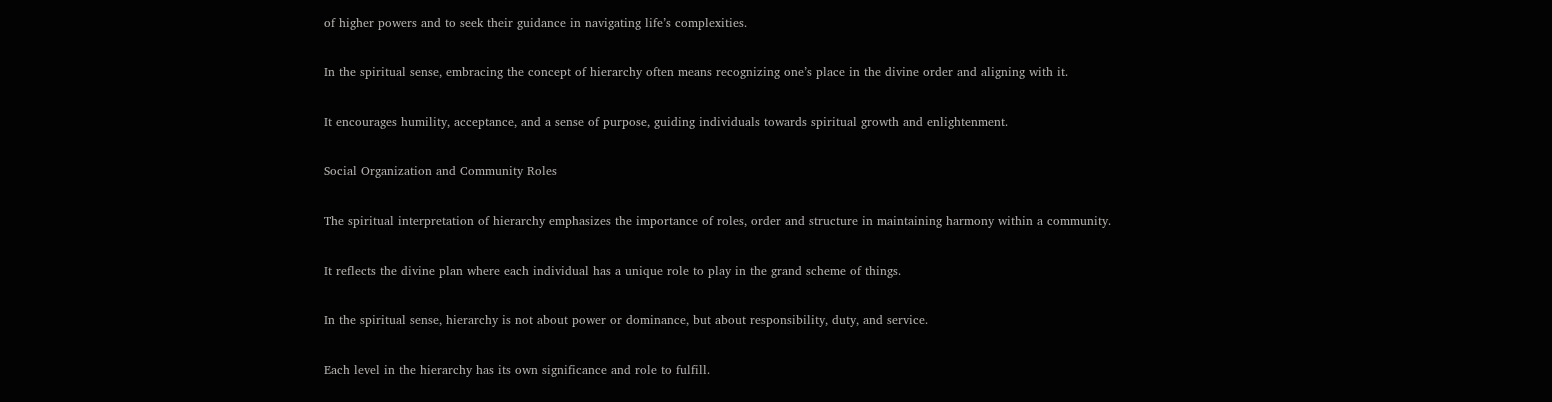of higher powers and to seek their guidance in navigating life’s complexities.

In the spiritual sense, embracing the concept of hierarchy often means recognizing one’s place in the divine order and aligning with it.

It encourages humility, acceptance, and a sense of purpose, guiding individuals towards spiritual growth and enlightenment.

Social Organization and Community Roles

The spiritual interpretation of hierarchy emphasizes the importance of roles, order and structure in maintaining harmony within a community.

It reflects the divine plan where each individual has a unique role to play in the grand scheme of things.

In the spiritual sense, hierarchy is not about power or dominance, but about responsibility, duty, and service.

Each level in the hierarchy has its own significance and role to fulfill.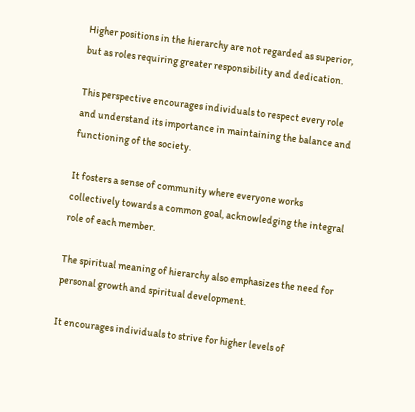Higher positions in the hierarchy are not regarded as superior, but as roles requiring greater responsibility and dedication.

This perspective encourages individuals to respect every role and understand its importance in maintaining the balance and functioning of the society.

It fosters a sense of community where everyone works collectively towards a common goal, acknowledging the integral role of each member.

The spiritual meaning of hierarchy also emphasizes the need for personal growth and spiritual development.

It encourages individuals to strive for higher levels of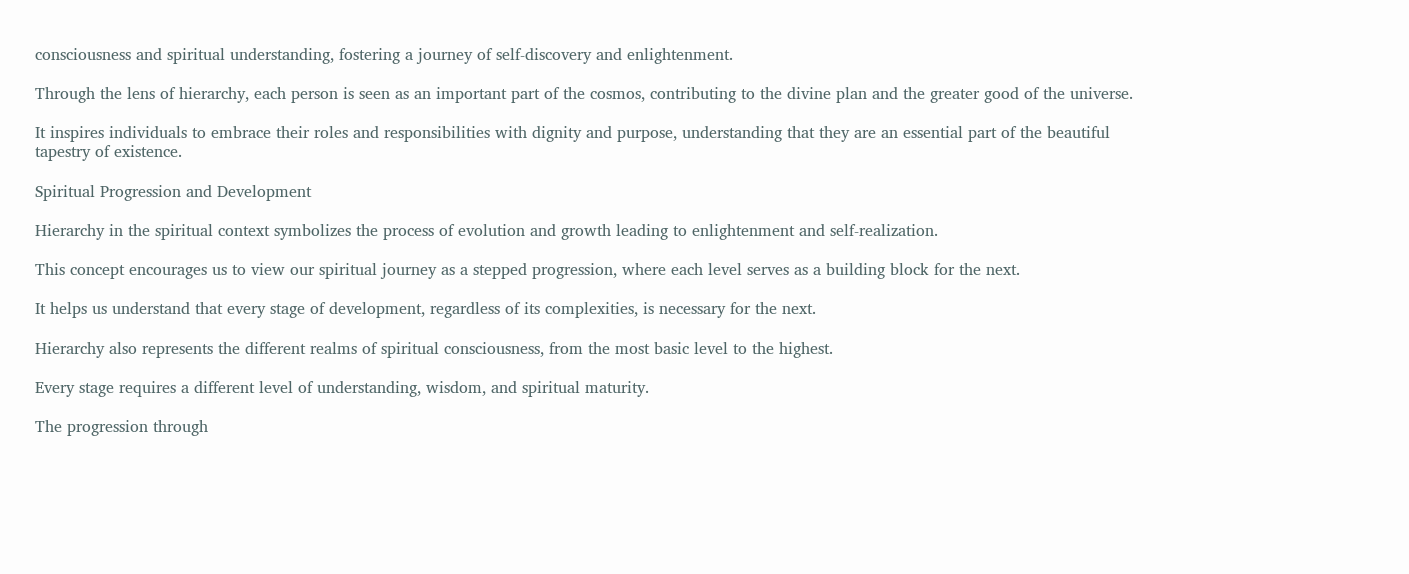consciousness and spiritual understanding, fostering a journey of self-discovery and enlightenment.

Through the lens of hierarchy, each person is seen as an important part of the cosmos, contributing to the divine plan and the greater good of the universe.

It inspires individuals to embrace their roles and responsibilities with dignity and purpose, understanding that they are an essential part of the beautiful tapestry of existence.

Spiritual Progression and Development

Hierarchy in the spiritual context symbolizes the process of evolution and growth leading to enlightenment and self-realization.

This concept encourages us to view our spiritual journey as a stepped progression, where each level serves as a building block for the next.

It helps us understand that every stage of development, regardless of its complexities, is necessary for the next.

Hierarchy also represents the different realms of spiritual consciousness, from the most basic level to the highest.

Every stage requires a different level of understanding, wisdom, and spiritual maturity.

The progression through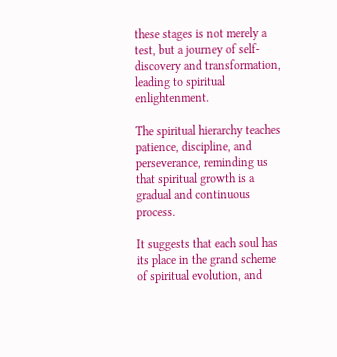these stages is not merely a test, but a journey of self-discovery and transformation, leading to spiritual enlightenment.

The spiritual hierarchy teaches patience, discipline, and perseverance, reminding us that spiritual growth is a gradual and continuous process.

It suggests that each soul has its place in the grand scheme of spiritual evolution, and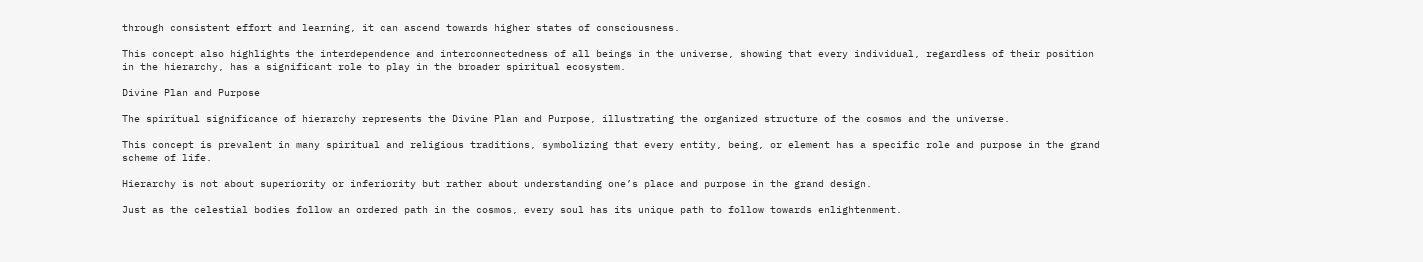through consistent effort and learning, it can ascend towards higher states of consciousness.

This concept also highlights the interdependence and interconnectedness of all beings in the universe, showing that every individual, regardless of their position in the hierarchy, has a significant role to play in the broader spiritual ecosystem.

Divine Plan and Purpose

The spiritual significance of hierarchy represents the Divine Plan and Purpose, illustrating the organized structure of the cosmos and the universe.

This concept is prevalent in many spiritual and religious traditions, symbolizing that every entity, being, or element has a specific role and purpose in the grand scheme of life.

Hierarchy is not about superiority or inferiority but rather about understanding one’s place and purpose in the grand design.

Just as the celestial bodies follow an ordered path in the cosmos, every soul has its unique path to follow towards enlightenment.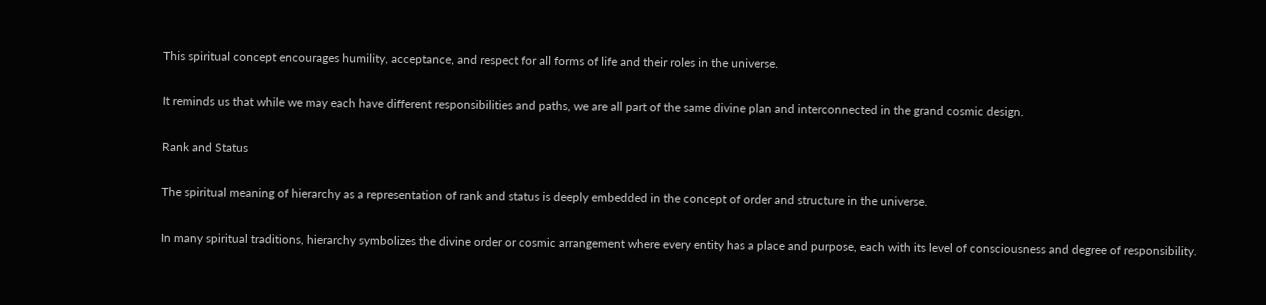This spiritual concept encourages humility, acceptance, and respect for all forms of life and their roles in the universe.

It reminds us that while we may each have different responsibilities and paths, we are all part of the same divine plan and interconnected in the grand cosmic design.

Rank and Status

The spiritual meaning of hierarchy as a representation of rank and status is deeply embedded in the concept of order and structure in the universe.

In many spiritual traditions, hierarchy symbolizes the divine order or cosmic arrangement where every entity has a place and purpose, each with its level of consciousness and degree of responsibility.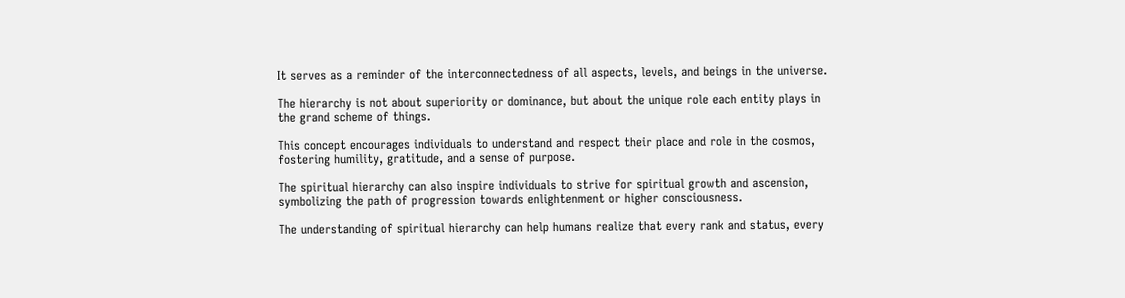It serves as a reminder of the interconnectedness of all aspects, levels, and beings in the universe.

The hierarchy is not about superiority or dominance, but about the unique role each entity plays in the grand scheme of things.

This concept encourages individuals to understand and respect their place and role in the cosmos, fostering humility, gratitude, and a sense of purpose.

The spiritual hierarchy can also inspire individuals to strive for spiritual growth and ascension, symbolizing the path of progression towards enlightenment or higher consciousness.

The understanding of spiritual hierarchy can help humans realize that every rank and status, every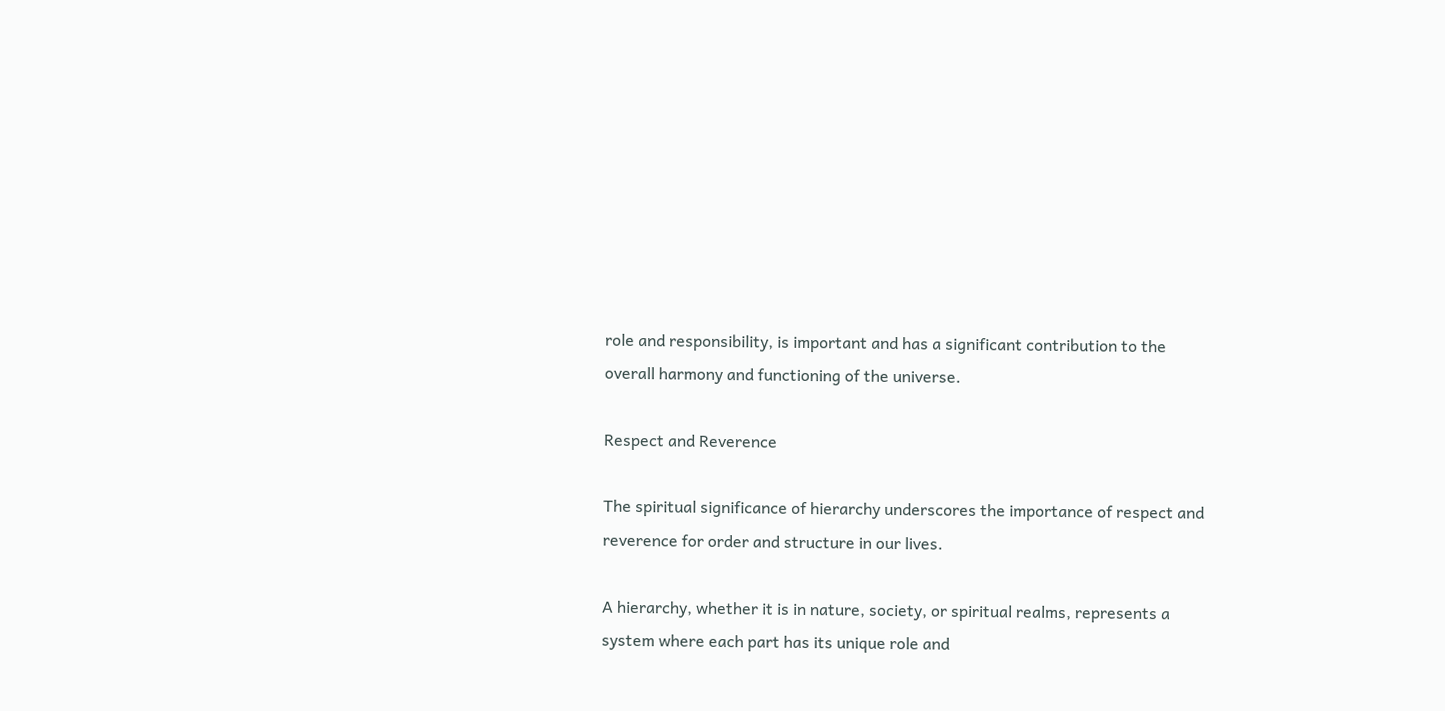role and responsibility, is important and has a significant contribution to the overall harmony and functioning of the universe.

Respect and Reverence

The spiritual significance of hierarchy underscores the importance of respect and reverence for order and structure in our lives.

A hierarchy, whether it is in nature, society, or spiritual realms, represents a system where each part has its unique role and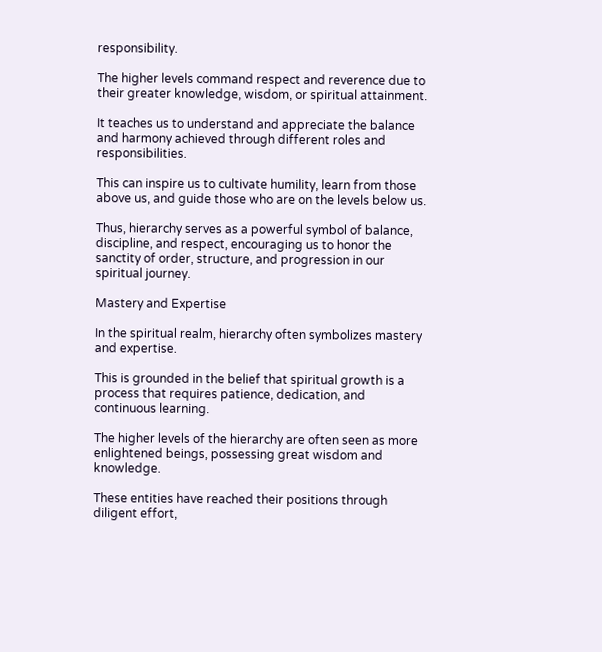responsibility.

The higher levels command respect and reverence due to their greater knowledge, wisdom, or spiritual attainment.

It teaches us to understand and appreciate the balance and harmony achieved through different roles and responsibilities.

This can inspire us to cultivate humility, learn from those above us, and guide those who are on the levels below us.

Thus, hierarchy serves as a powerful symbol of balance, discipline, and respect, encouraging us to honor the sanctity of order, structure, and progression in our spiritual journey.

Mastery and Expertise

In the spiritual realm, hierarchy often symbolizes mastery and expertise.

This is grounded in the belief that spiritual growth is a process that requires patience, dedication, and continuous learning.

The higher levels of the hierarchy are often seen as more enlightened beings, possessing great wisdom and knowledge.

These entities have reached their positions through diligent effort,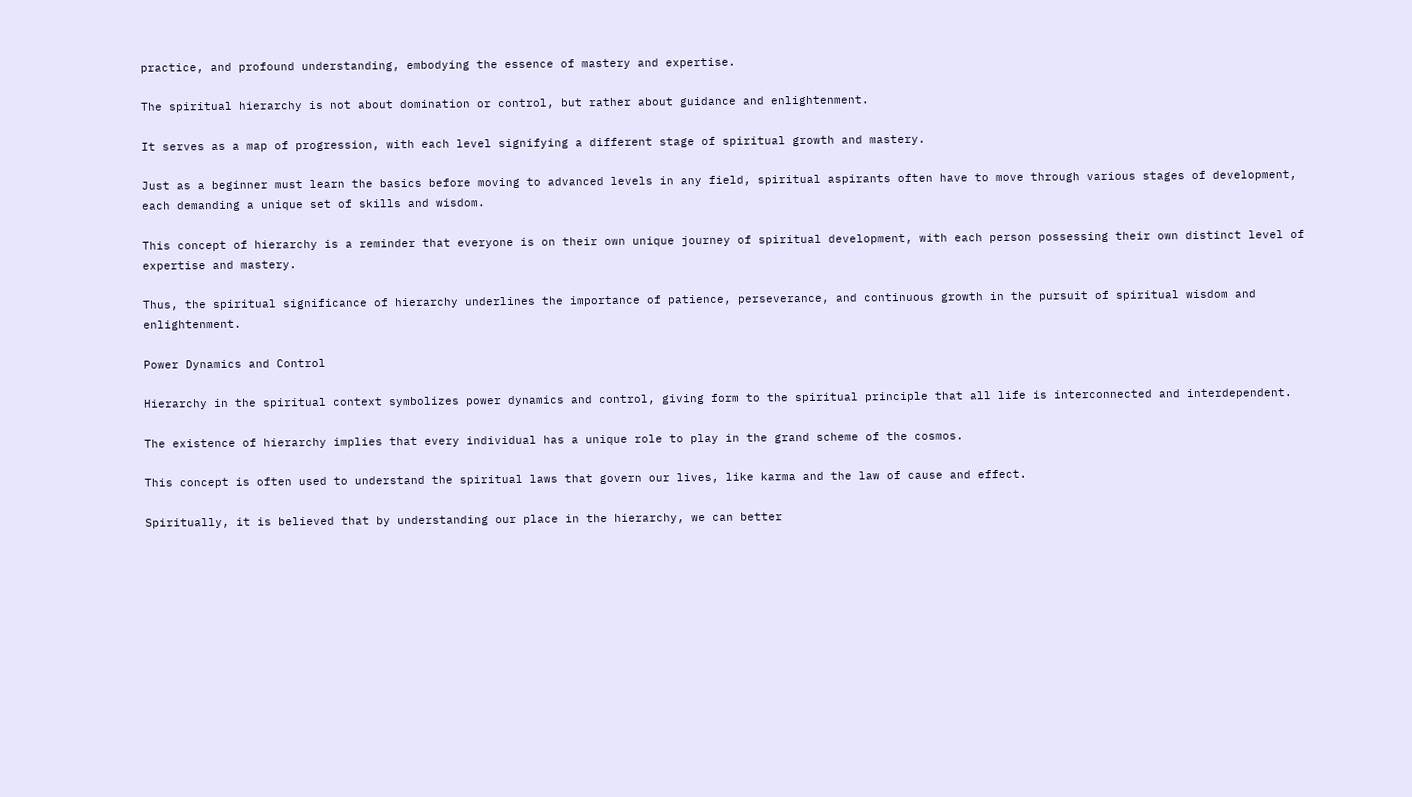practice, and profound understanding, embodying the essence of mastery and expertise.

The spiritual hierarchy is not about domination or control, but rather about guidance and enlightenment.

It serves as a map of progression, with each level signifying a different stage of spiritual growth and mastery.

Just as a beginner must learn the basics before moving to advanced levels in any field, spiritual aspirants often have to move through various stages of development, each demanding a unique set of skills and wisdom.

This concept of hierarchy is a reminder that everyone is on their own unique journey of spiritual development, with each person possessing their own distinct level of expertise and mastery.

Thus, the spiritual significance of hierarchy underlines the importance of patience, perseverance, and continuous growth in the pursuit of spiritual wisdom and enlightenment.

Power Dynamics and Control

Hierarchy in the spiritual context symbolizes power dynamics and control, giving form to the spiritual principle that all life is interconnected and interdependent.

The existence of hierarchy implies that every individual has a unique role to play in the grand scheme of the cosmos.

This concept is often used to understand the spiritual laws that govern our lives, like karma and the law of cause and effect.

Spiritually, it is believed that by understanding our place in the hierarchy, we can better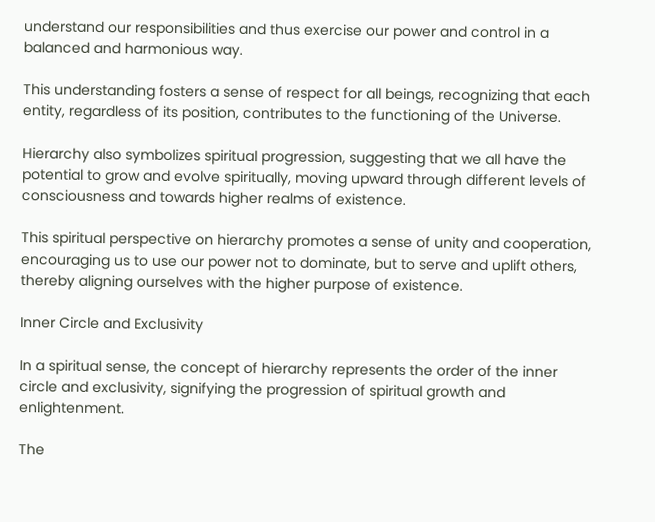understand our responsibilities and thus exercise our power and control in a balanced and harmonious way.

This understanding fosters a sense of respect for all beings, recognizing that each entity, regardless of its position, contributes to the functioning of the Universe.

Hierarchy also symbolizes spiritual progression, suggesting that we all have the potential to grow and evolve spiritually, moving upward through different levels of consciousness and towards higher realms of existence.

This spiritual perspective on hierarchy promotes a sense of unity and cooperation, encouraging us to use our power not to dominate, but to serve and uplift others, thereby aligning ourselves with the higher purpose of existence.

Inner Circle and Exclusivity

In a spiritual sense, the concept of hierarchy represents the order of the inner circle and exclusivity, signifying the progression of spiritual growth and enlightenment.

The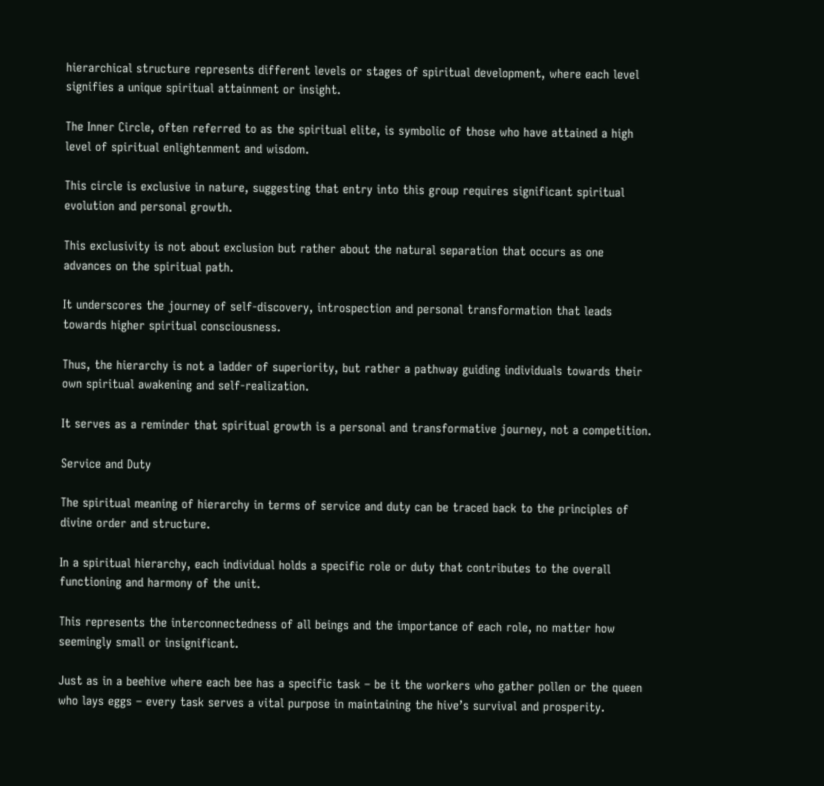hierarchical structure represents different levels or stages of spiritual development, where each level signifies a unique spiritual attainment or insight.

The Inner Circle, often referred to as the spiritual elite, is symbolic of those who have attained a high level of spiritual enlightenment and wisdom.

This circle is exclusive in nature, suggesting that entry into this group requires significant spiritual evolution and personal growth.

This exclusivity is not about exclusion but rather about the natural separation that occurs as one advances on the spiritual path.

It underscores the journey of self-discovery, introspection and personal transformation that leads towards higher spiritual consciousness.

Thus, the hierarchy is not a ladder of superiority, but rather a pathway guiding individuals towards their own spiritual awakening and self-realization.

It serves as a reminder that spiritual growth is a personal and transformative journey, not a competition.

Service and Duty

The spiritual meaning of hierarchy in terms of service and duty can be traced back to the principles of divine order and structure.

In a spiritual hierarchy, each individual holds a specific role or duty that contributes to the overall functioning and harmony of the unit.

This represents the interconnectedness of all beings and the importance of each role, no matter how seemingly small or insignificant.

Just as in a beehive where each bee has a specific task – be it the workers who gather pollen or the queen who lays eggs – every task serves a vital purpose in maintaining the hive’s survival and prosperity.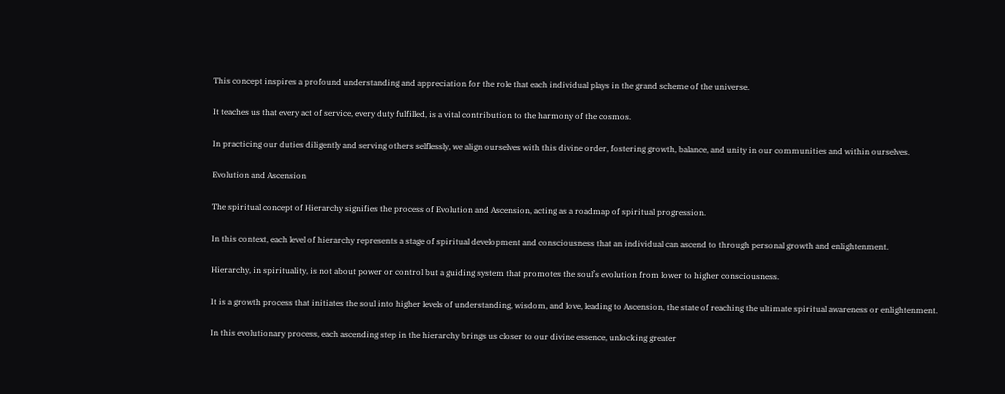This concept inspires a profound understanding and appreciation for the role that each individual plays in the grand scheme of the universe.

It teaches us that every act of service, every duty fulfilled, is a vital contribution to the harmony of the cosmos.

In practicing our duties diligently and serving others selflessly, we align ourselves with this divine order, fostering growth, balance, and unity in our communities and within ourselves.

Evolution and Ascension

The spiritual concept of Hierarchy signifies the process of Evolution and Ascension, acting as a roadmap of spiritual progression.

In this context, each level of hierarchy represents a stage of spiritual development and consciousness that an individual can ascend to through personal growth and enlightenment.

Hierarchy, in spirituality, is not about power or control but a guiding system that promotes the soul’s evolution from lower to higher consciousness.

It is a growth process that initiates the soul into higher levels of understanding, wisdom, and love, leading to Ascension, the state of reaching the ultimate spiritual awareness or enlightenment.

In this evolutionary process, each ascending step in the hierarchy brings us closer to our divine essence, unlocking greater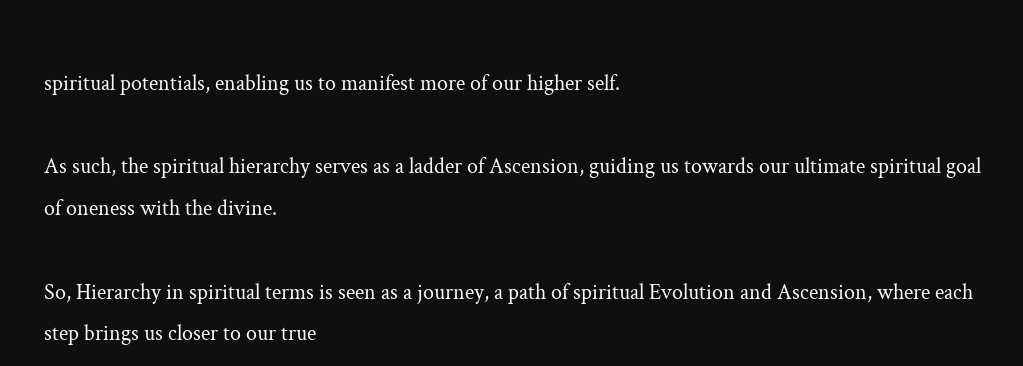spiritual potentials, enabling us to manifest more of our higher self.

As such, the spiritual hierarchy serves as a ladder of Ascension, guiding us towards our ultimate spiritual goal of oneness with the divine.

So, Hierarchy in spiritual terms is seen as a journey, a path of spiritual Evolution and Ascension, where each step brings us closer to our true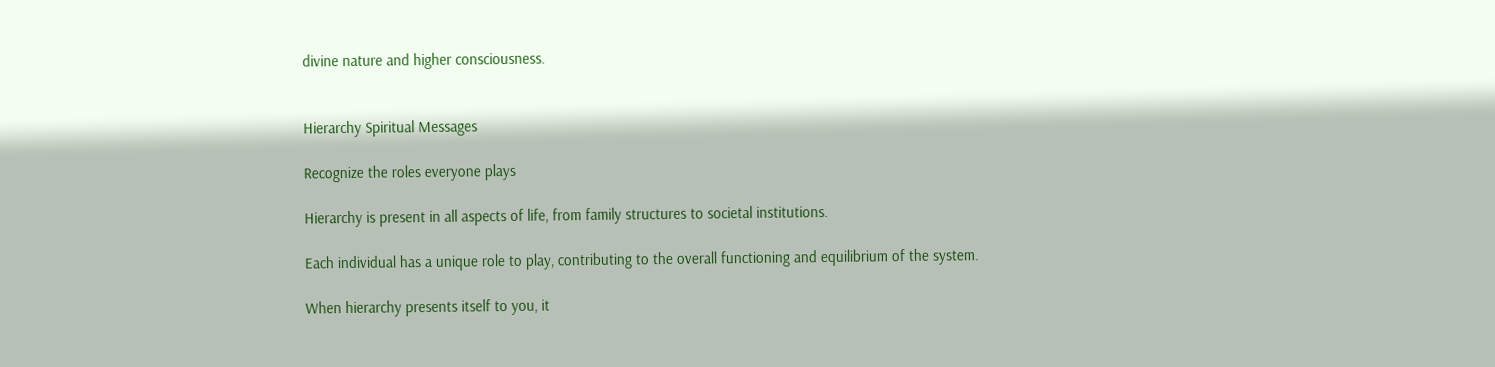divine nature and higher consciousness.


Hierarchy Spiritual Messages

Recognize the roles everyone plays

Hierarchy is present in all aspects of life, from family structures to societal institutions.

Each individual has a unique role to play, contributing to the overall functioning and equilibrium of the system.

When hierarchy presents itself to you, it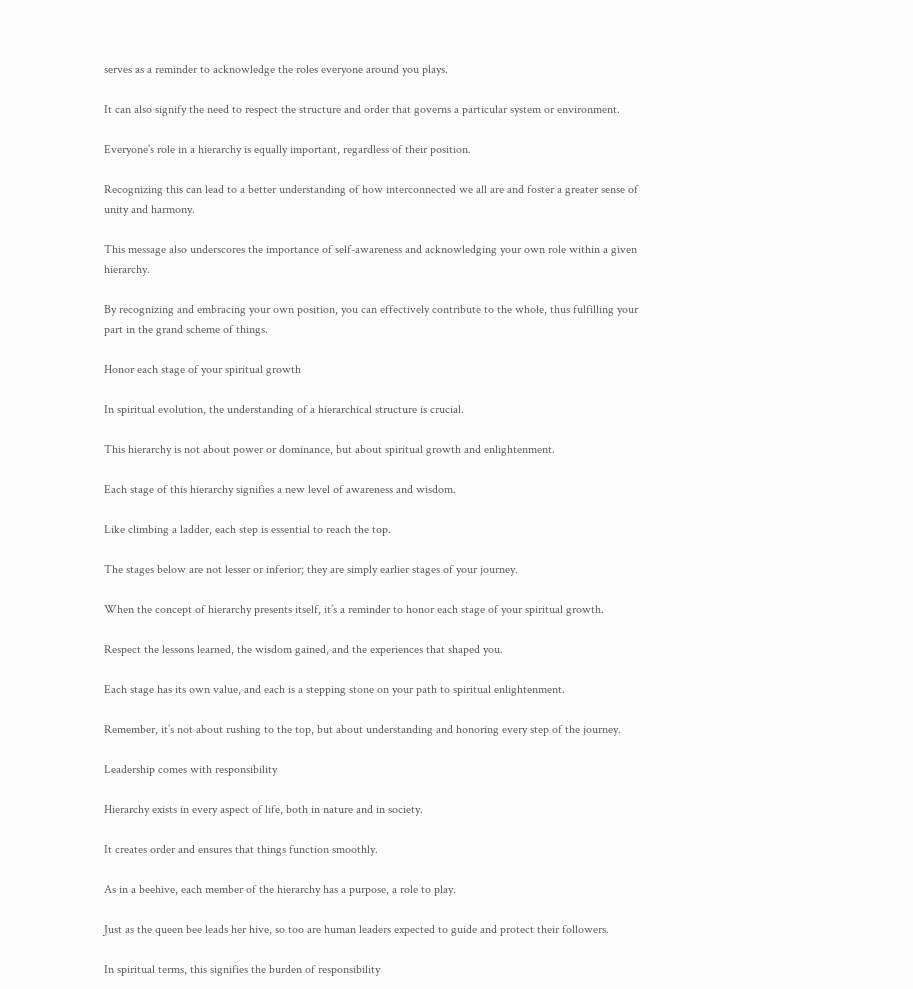serves as a reminder to acknowledge the roles everyone around you plays.

It can also signify the need to respect the structure and order that governs a particular system or environment.

Everyone’s role in a hierarchy is equally important, regardless of their position.

Recognizing this can lead to a better understanding of how interconnected we all are and foster a greater sense of unity and harmony.

This message also underscores the importance of self-awareness and acknowledging your own role within a given hierarchy.

By recognizing and embracing your own position, you can effectively contribute to the whole, thus fulfilling your part in the grand scheme of things.

Honor each stage of your spiritual growth

In spiritual evolution, the understanding of a hierarchical structure is crucial.

This hierarchy is not about power or dominance, but about spiritual growth and enlightenment.

Each stage of this hierarchy signifies a new level of awareness and wisdom.

Like climbing a ladder, each step is essential to reach the top.

The stages below are not lesser or inferior; they are simply earlier stages of your journey.

When the concept of hierarchy presents itself, it’s a reminder to honor each stage of your spiritual growth.

Respect the lessons learned, the wisdom gained, and the experiences that shaped you.

Each stage has its own value, and each is a stepping stone on your path to spiritual enlightenment.

Remember, it’s not about rushing to the top, but about understanding and honoring every step of the journey.

Leadership comes with responsibility

Hierarchy exists in every aspect of life, both in nature and in society.

It creates order and ensures that things function smoothly.

As in a beehive, each member of the hierarchy has a purpose, a role to play.

Just as the queen bee leads her hive, so too are human leaders expected to guide and protect their followers.

In spiritual terms, this signifies the burden of responsibility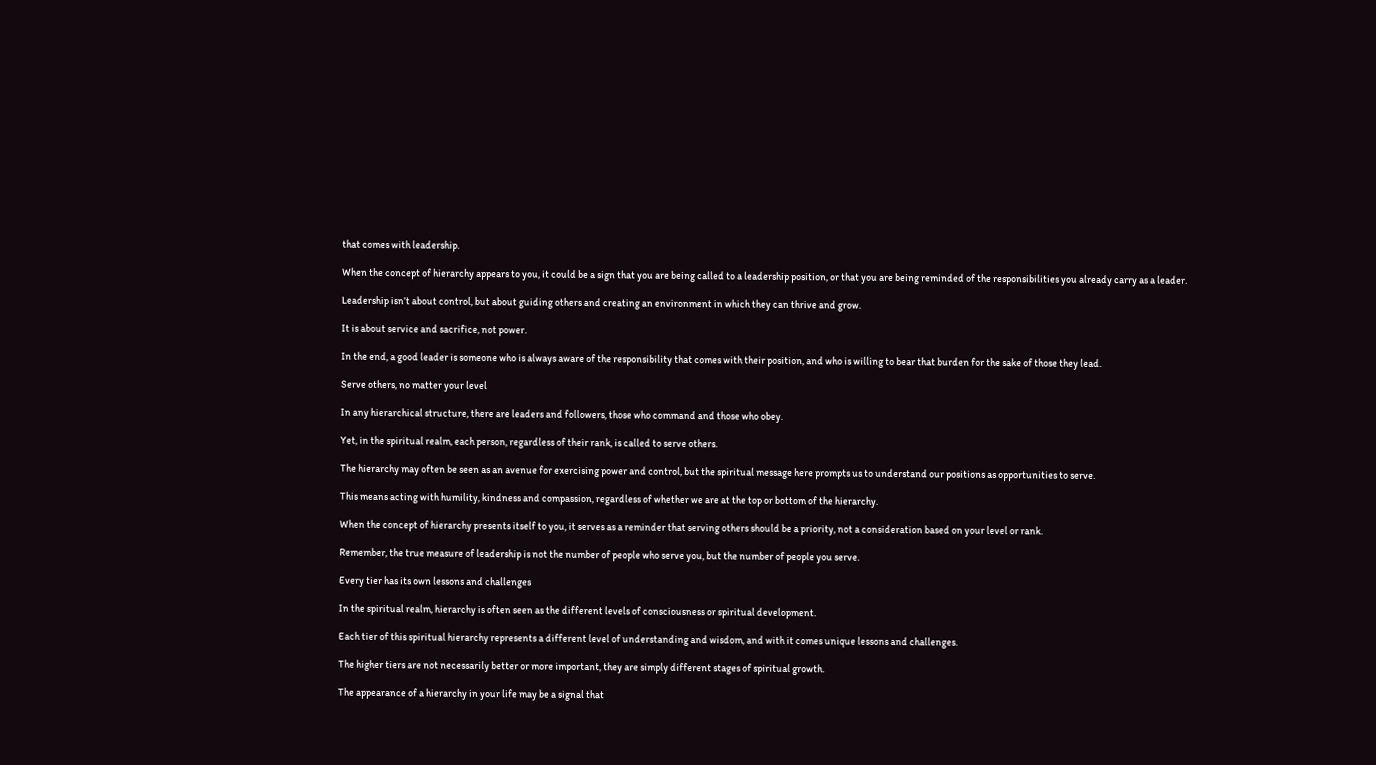that comes with leadership.

When the concept of hierarchy appears to you, it could be a sign that you are being called to a leadership position, or that you are being reminded of the responsibilities you already carry as a leader.

Leadership isn’t about control, but about guiding others and creating an environment in which they can thrive and grow.

It is about service and sacrifice, not power.

In the end, a good leader is someone who is always aware of the responsibility that comes with their position, and who is willing to bear that burden for the sake of those they lead.

Serve others, no matter your level

In any hierarchical structure, there are leaders and followers, those who command and those who obey.

Yet, in the spiritual realm, each person, regardless of their rank, is called to serve others.

The hierarchy may often be seen as an avenue for exercising power and control, but the spiritual message here prompts us to understand our positions as opportunities to serve.

This means acting with humility, kindness and compassion, regardless of whether we are at the top or bottom of the hierarchy.

When the concept of hierarchy presents itself to you, it serves as a reminder that serving others should be a priority, not a consideration based on your level or rank.

Remember, the true measure of leadership is not the number of people who serve you, but the number of people you serve.

Every tier has its own lessons and challenges

In the spiritual realm, hierarchy is often seen as the different levels of consciousness or spiritual development.

Each tier of this spiritual hierarchy represents a different level of understanding and wisdom, and with it comes unique lessons and challenges.

The higher tiers are not necessarily better or more important, they are simply different stages of spiritual growth.

The appearance of a hierarchy in your life may be a signal that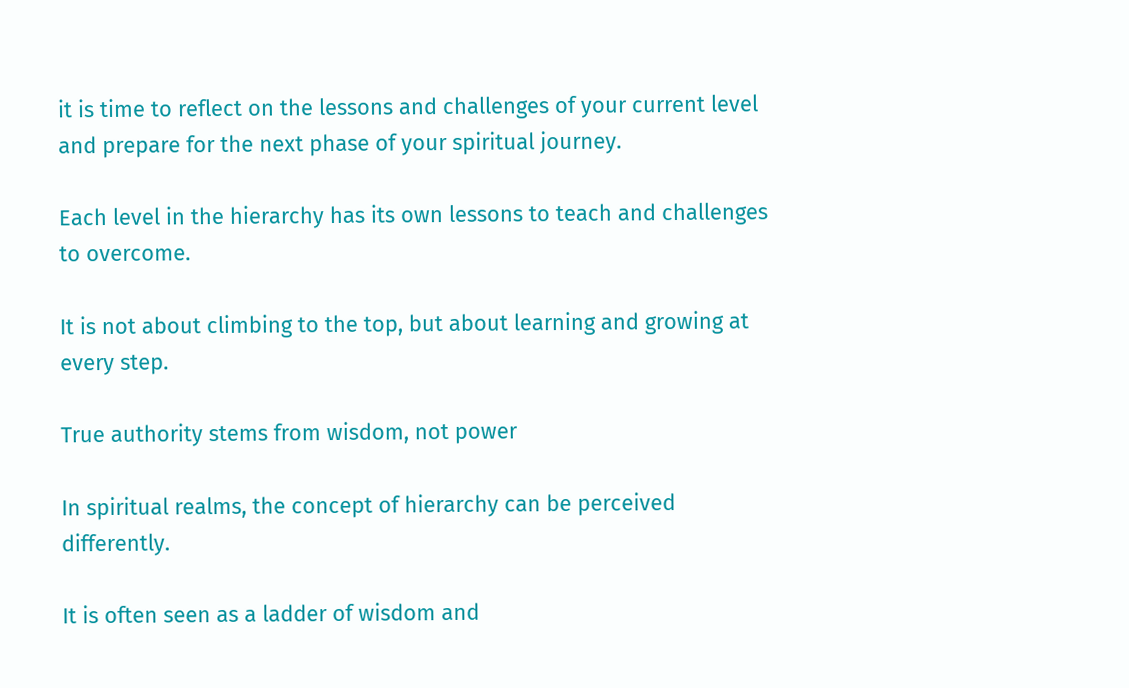it is time to reflect on the lessons and challenges of your current level and prepare for the next phase of your spiritual journey.

Each level in the hierarchy has its own lessons to teach and challenges to overcome.

It is not about climbing to the top, but about learning and growing at every step.

True authority stems from wisdom, not power

In spiritual realms, the concept of hierarchy can be perceived differently.

It is often seen as a ladder of wisdom and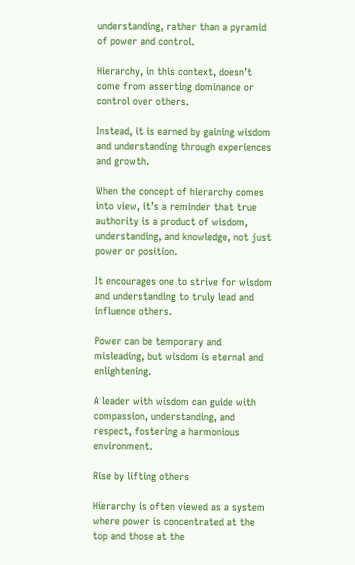understanding, rather than a pyramid of power and control.

Hierarchy, in this context, doesn’t come from asserting dominance or control over others.

Instead, it is earned by gaining wisdom and understanding through experiences and growth.

When the concept of hierarchy comes into view, it’s a reminder that true authority is a product of wisdom, understanding, and knowledge, not just power or position.

It encourages one to strive for wisdom and understanding to truly lead and influence others.

Power can be temporary and misleading, but wisdom is eternal and enlightening.

A leader with wisdom can guide with compassion, understanding, and respect, fostering a harmonious environment.

Rise by lifting others

Hierarchy is often viewed as a system where power is concentrated at the top and those at the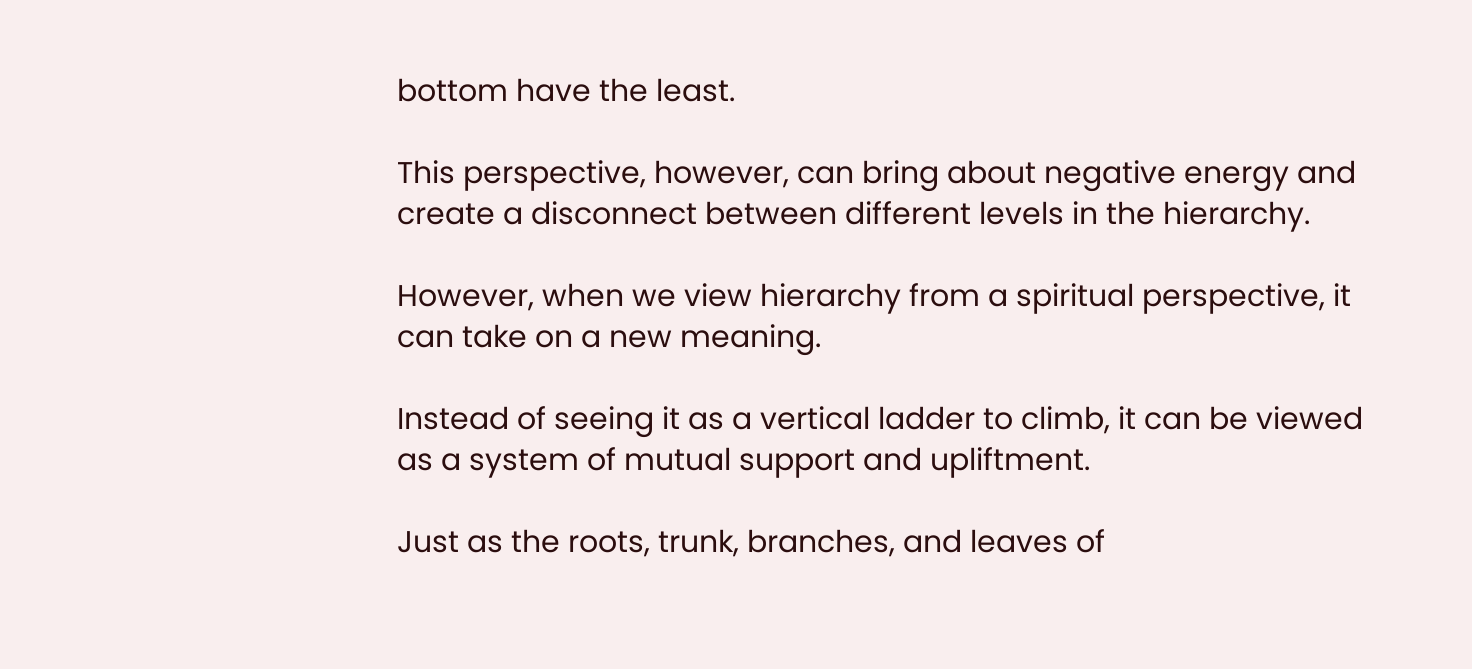bottom have the least.

This perspective, however, can bring about negative energy and create a disconnect between different levels in the hierarchy.

However, when we view hierarchy from a spiritual perspective, it can take on a new meaning.

Instead of seeing it as a vertical ladder to climb, it can be viewed as a system of mutual support and upliftment.

Just as the roots, trunk, branches, and leaves of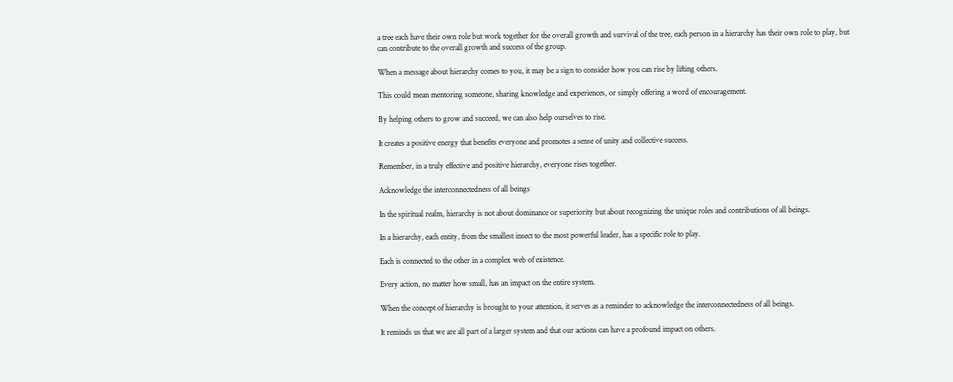a tree each have their own role but work together for the overall growth and survival of the tree, each person in a hierarchy has their own role to play, but can contribute to the overall growth and success of the group.

When a message about hierarchy comes to you, it may be a sign to consider how you can rise by lifting others.

This could mean mentoring someone, sharing knowledge and experiences, or simply offering a word of encouragement.

By helping others to grow and succeed, we can also help ourselves to rise.

It creates a positive energy that benefits everyone and promotes a sense of unity and collective success.

Remember, in a truly effective and positive hierarchy, everyone rises together.

Acknowledge the interconnectedness of all beings

In the spiritual realm, hierarchy is not about dominance or superiority but about recognizing the unique roles and contributions of all beings.

In a hierarchy, each entity, from the smallest insect to the most powerful leader, has a specific role to play.

Each is connected to the other in a complex web of existence.

Every action, no matter how small, has an impact on the entire system.

When the concept of hierarchy is brought to your attention, it serves as a reminder to acknowledge the interconnectedness of all beings.

It reminds us that we are all part of a larger system and that our actions can have a profound impact on others.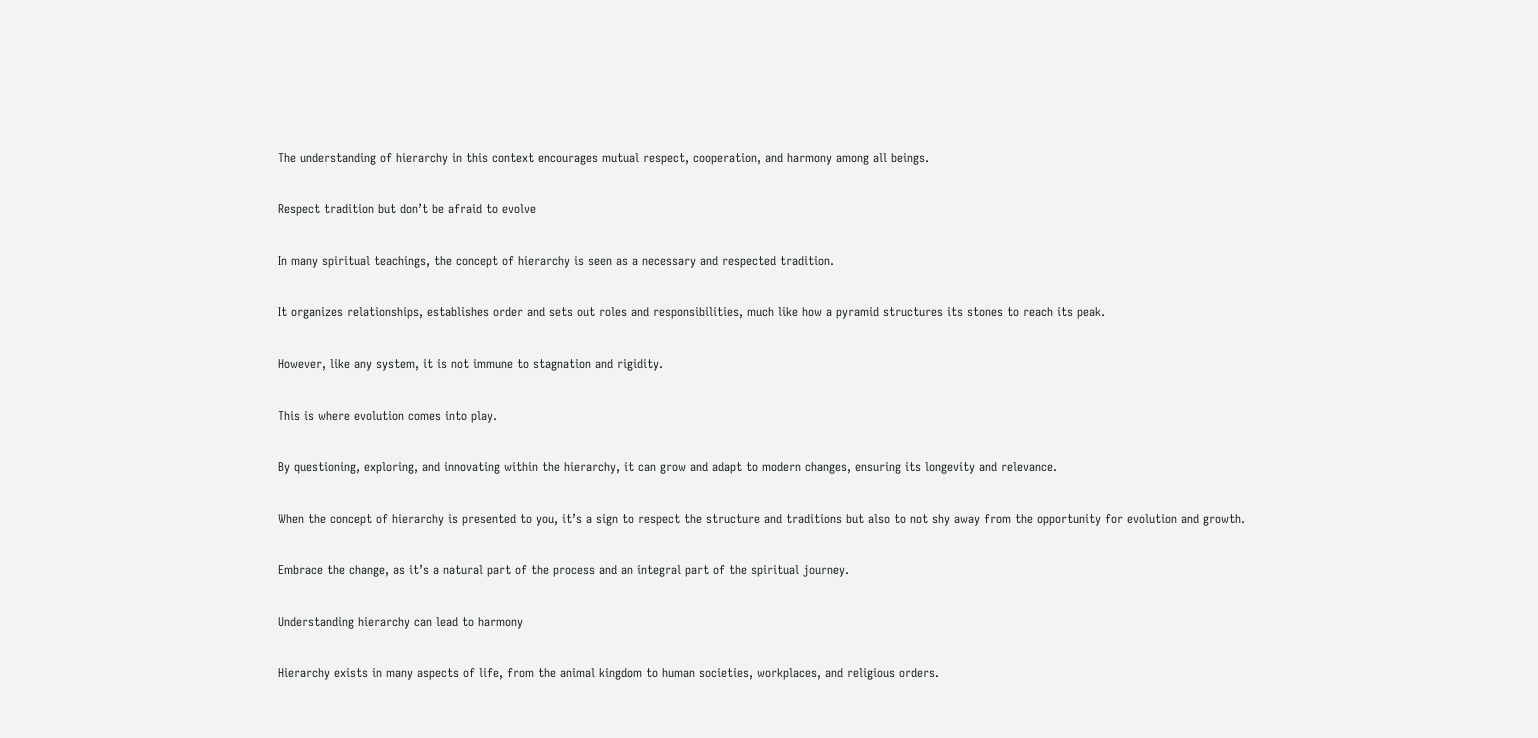The understanding of hierarchy in this context encourages mutual respect, cooperation, and harmony among all beings.

Respect tradition but don’t be afraid to evolve

In many spiritual teachings, the concept of hierarchy is seen as a necessary and respected tradition.

It organizes relationships, establishes order and sets out roles and responsibilities, much like how a pyramid structures its stones to reach its peak.

However, like any system, it is not immune to stagnation and rigidity.

This is where evolution comes into play.

By questioning, exploring, and innovating within the hierarchy, it can grow and adapt to modern changes, ensuring its longevity and relevance.

When the concept of hierarchy is presented to you, it’s a sign to respect the structure and traditions but also to not shy away from the opportunity for evolution and growth.

Embrace the change, as it’s a natural part of the process and an integral part of the spiritual journey.

Understanding hierarchy can lead to harmony

Hierarchy exists in many aspects of life, from the animal kingdom to human societies, workplaces, and religious orders.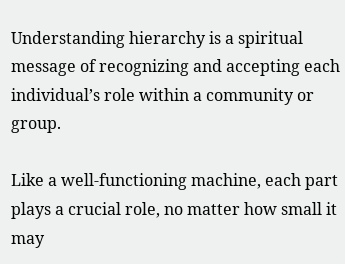Understanding hierarchy is a spiritual message of recognizing and accepting each individual’s role within a community or group.

Like a well-functioning machine, each part plays a crucial role, no matter how small it may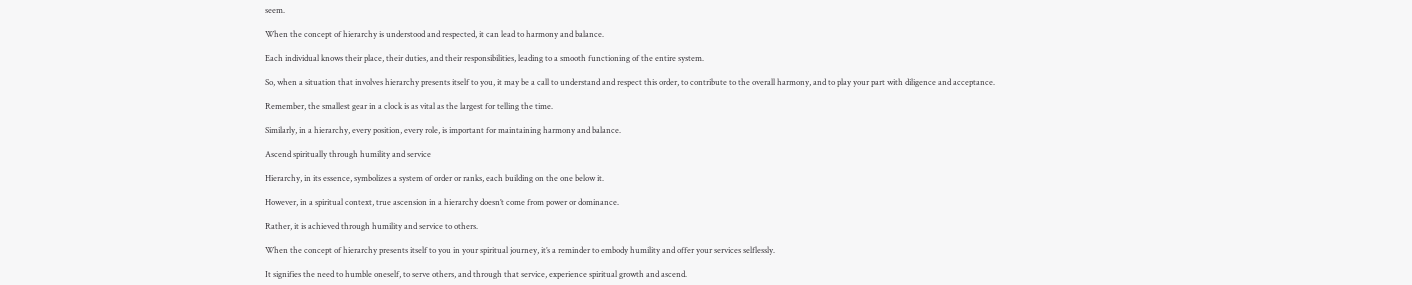seem.

When the concept of hierarchy is understood and respected, it can lead to harmony and balance.

Each individual knows their place, their duties, and their responsibilities, leading to a smooth functioning of the entire system.

So, when a situation that involves hierarchy presents itself to you, it may be a call to understand and respect this order, to contribute to the overall harmony, and to play your part with diligence and acceptance.

Remember, the smallest gear in a clock is as vital as the largest for telling the time.

Similarly, in a hierarchy, every position, every role, is important for maintaining harmony and balance.

Ascend spiritually through humility and service

Hierarchy, in its essence, symbolizes a system of order or ranks, each building on the one below it.

However, in a spiritual context, true ascension in a hierarchy doesn’t come from power or dominance.

Rather, it is achieved through humility and service to others.

When the concept of hierarchy presents itself to you in your spiritual journey, it’s a reminder to embody humility and offer your services selflessly.

It signifies the need to humble oneself, to serve others, and through that service, experience spiritual growth and ascend.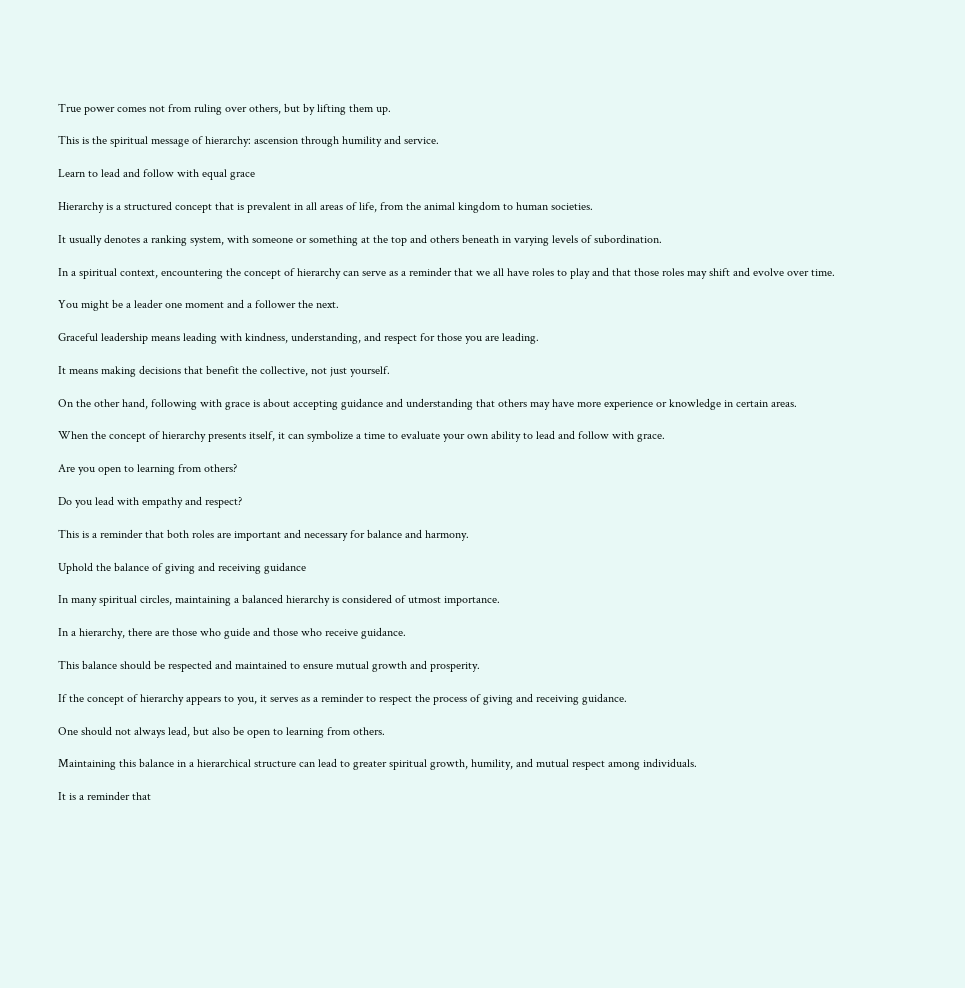True power comes not from ruling over others, but by lifting them up.

This is the spiritual message of hierarchy: ascension through humility and service.

Learn to lead and follow with equal grace

Hierarchy is a structured concept that is prevalent in all areas of life, from the animal kingdom to human societies.

It usually denotes a ranking system, with someone or something at the top and others beneath in varying levels of subordination.

In a spiritual context, encountering the concept of hierarchy can serve as a reminder that we all have roles to play and that those roles may shift and evolve over time.

You might be a leader one moment and a follower the next.

Graceful leadership means leading with kindness, understanding, and respect for those you are leading.

It means making decisions that benefit the collective, not just yourself.

On the other hand, following with grace is about accepting guidance and understanding that others may have more experience or knowledge in certain areas.

When the concept of hierarchy presents itself, it can symbolize a time to evaluate your own ability to lead and follow with grace.

Are you open to learning from others?

Do you lead with empathy and respect?

This is a reminder that both roles are important and necessary for balance and harmony.

Uphold the balance of giving and receiving guidance

In many spiritual circles, maintaining a balanced hierarchy is considered of utmost importance.

In a hierarchy, there are those who guide and those who receive guidance.

This balance should be respected and maintained to ensure mutual growth and prosperity.

If the concept of hierarchy appears to you, it serves as a reminder to respect the process of giving and receiving guidance.

One should not always lead, but also be open to learning from others.

Maintaining this balance in a hierarchical structure can lead to greater spiritual growth, humility, and mutual respect among individuals.

It is a reminder that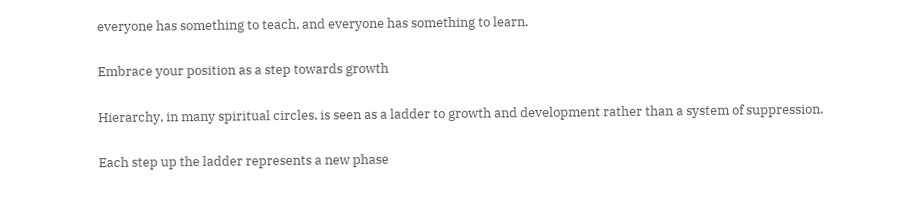everyone has something to teach, and everyone has something to learn.

Embrace your position as a step towards growth

Hierarchy, in many spiritual circles, is seen as a ladder to growth and development rather than a system of suppression.

Each step up the ladder represents a new phase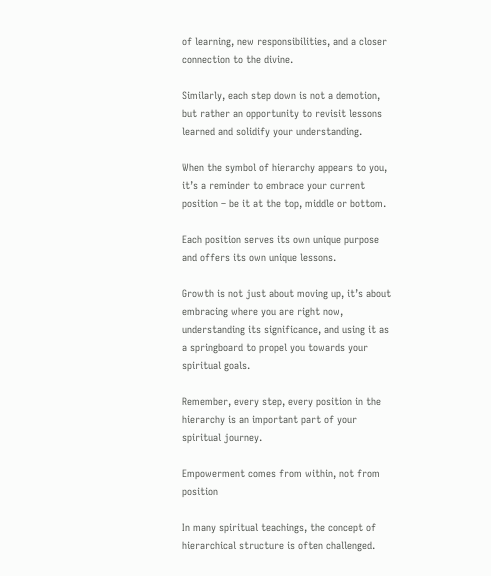of learning, new responsibilities, and a closer connection to the divine.

Similarly, each step down is not a demotion, but rather an opportunity to revisit lessons learned and solidify your understanding.

When the symbol of hierarchy appears to you, it’s a reminder to embrace your current position – be it at the top, middle or bottom.

Each position serves its own unique purpose and offers its own unique lessons.

Growth is not just about moving up, it’s about embracing where you are right now, understanding its significance, and using it as a springboard to propel you towards your spiritual goals.

Remember, every step, every position in the hierarchy is an important part of your spiritual journey.

Empowerment comes from within, not from position

In many spiritual teachings, the concept of hierarchical structure is often challenged.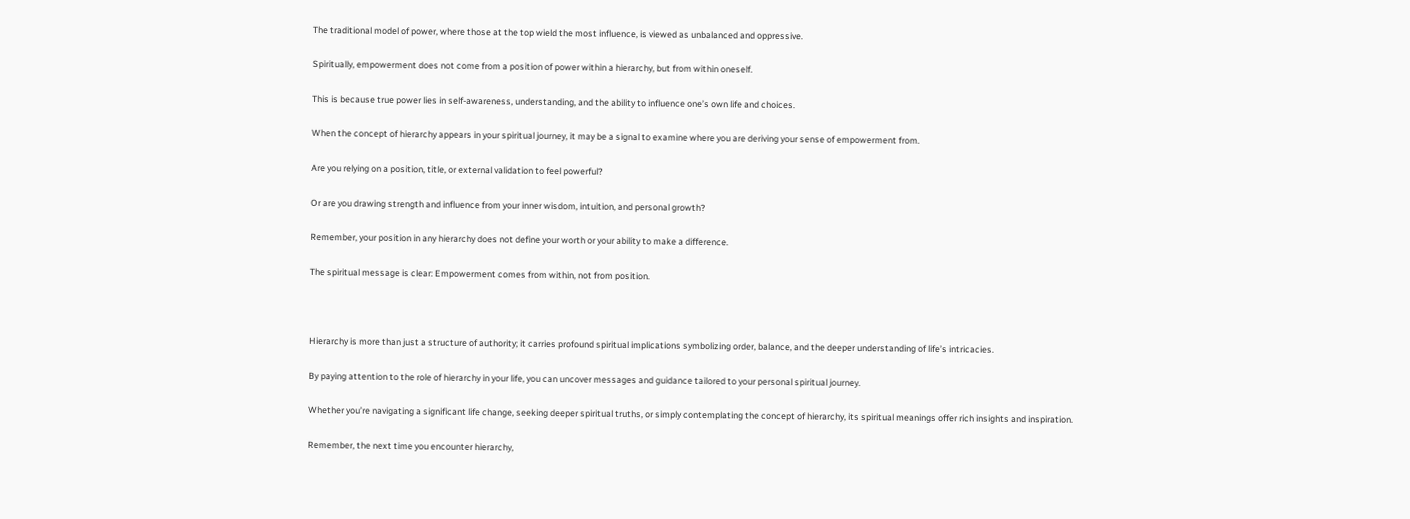The traditional model of power, where those at the top wield the most influence, is viewed as unbalanced and oppressive.

Spiritually, empowerment does not come from a position of power within a hierarchy, but from within oneself.

This is because true power lies in self-awareness, understanding, and the ability to influence one’s own life and choices.

When the concept of hierarchy appears in your spiritual journey, it may be a signal to examine where you are deriving your sense of empowerment from.

Are you relying on a position, title, or external validation to feel powerful?

Or are you drawing strength and influence from your inner wisdom, intuition, and personal growth?

Remember, your position in any hierarchy does not define your worth or your ability to make a difference.

The spiritual message is clear: Empowerment comes from within, not from position.



Hierarchy is more than just a structure of authority; it carries profound spiritual implications symbolizing order, balance, and the deeper understanding of life’s intricacies.

By paying attention to the role of hierarchy in your life, you can uncover messages and guidance tailored to your personal spiritual journey.

Whether you’re navigating a significant life change, seeking deeper spiritual truths, or simply contemplating the concept of hierarchy, its spiritual meanings offer rich insights and inspiration.

Remember, the next time you encounter hierarchy,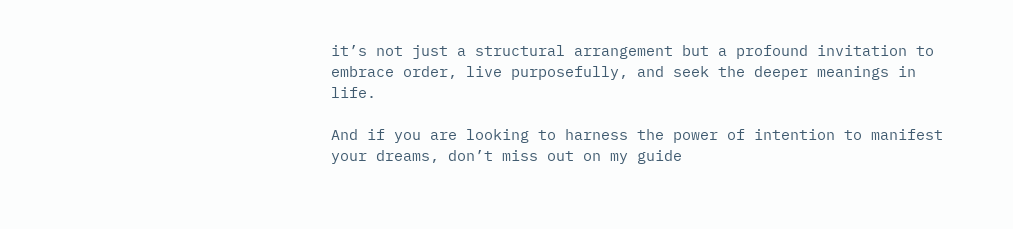it’s not just a structural arrangement but a profound invitation to embrace order, live purposefully, and seek the deeper meanings in life.

And if you are looking to harness the power of intention to manifest your dreams, don’t miss out on my guide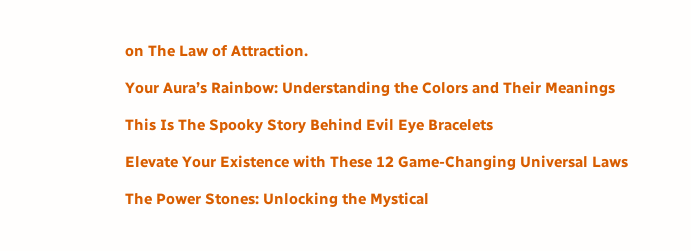on The Law of Attraction.

Your Aura’s Rainbow: Understanding the Colors and Their Meanings

This Is The Spooky Story Behind Evil Eye Bracelets

Elevate Your Existence with These 12 Game-Changing Universal Laws

The Power Stones: Unlocking the Mystical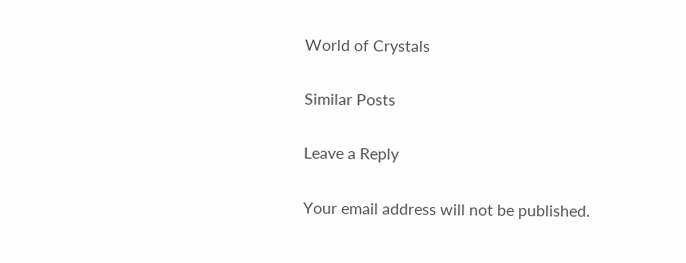World of Crystals

Similar Posts

Leave a Reply

Your email address will not be published.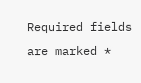Required fields are marked *